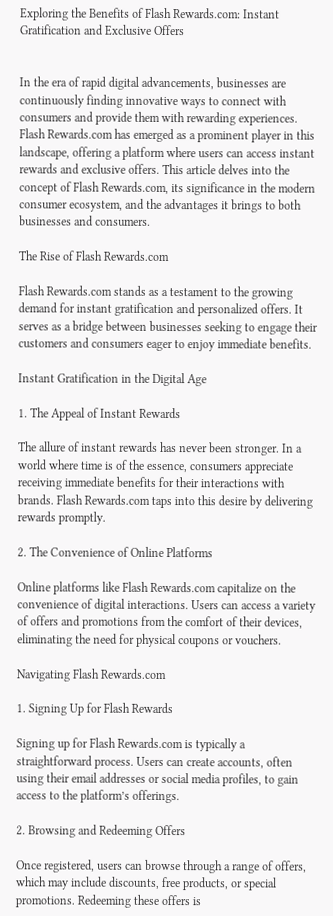Exploring the Benefits of Flash Rewards.com: Instant Gratification and Exclusive Offers


In the era of rapid digital advancements, businesses are continuously finding innovative ways to connect with consumers and provide them with rewarding experiences. Flash Rewards.com has emerged as a prominent player in this landscape, offering a platform where users can access instant rewards and exclusive offers. This article delves into the concept of Flash Rewards.com, its significance in the modern consumer ecosystem, and the advantages it brings to both businesses and consumers.

The Rise of Flash Rewards.com

Flash Rewards.com stands as a testament to the growing demand for instant gratification and personalized offers. It serves as a bridge between businesses seeking to engage their customers and consumers eager to enjoy immediate benefits.

Instant Gratification in the Digital Age

1. The Appeal of Instant Rewards

The allure of instant rewards has never been stronger. In a world where time is of the essence, consumers appreciate receiving immediate benefits for their interactions with brands. Flash Rewards.com taps into this desire by delivering rewards promptly.

2. The Convenience of Online Platforms

Online platforms like Flash Rewards.com capitalize on the convenience of digital interactions. Users can access a variety of offers and promotions from the comfort of their devices, eliminating the need for physical coupons or vouchers.

Navigating Flash Rewards.com

1. Signing Up for Flash Rewards

Signing up for Flash Rewards.com is typically a straightforward process. Users can create accounts, often using their email addresses or social media profiles, to gain access to the platform’s offerings.

2. Browsing and Redeeming Offers

Once registered, users can browse through a range of offers, which may include discounts, free products, or special promotions. Redeeming these offers is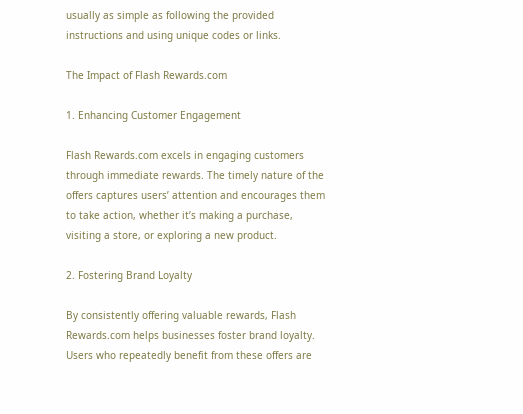usually as simple as following the provided instructions and using unique codes or links.

The Impact of Flash Rewards.com

1. Enhancing Customer Engagement

Flash Rewards.com excels in engaging customers through immediate rewards. The timely nature of the offers captures users’ attention and encourages them to take action, whether it’s making a purchase, visiting a store, or exploring a new product.

2. Fostering Brand Loyalty

By consistently offering valuable rewards, Flash Rewards.com helps businesses foster brand loyalty. Users who repeatedly benefit from these offers are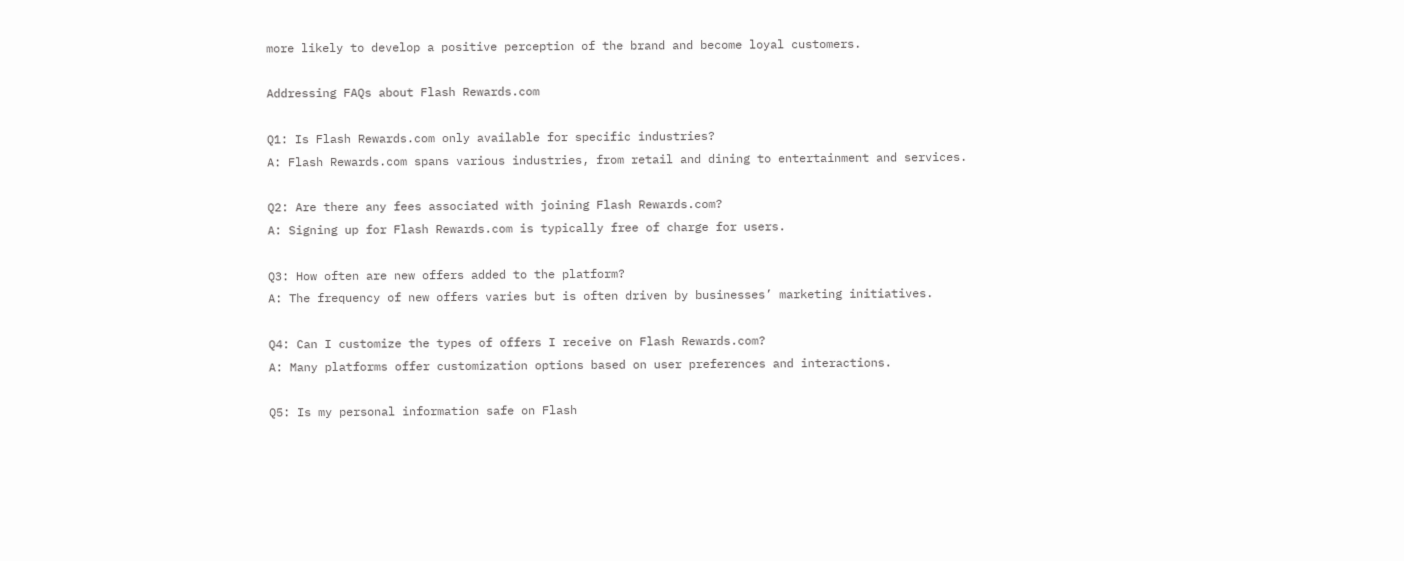more likely to develop a positive perception of the brand and become loyal customers.

Addressing FAQs about Flash Rewards.com

Q1: Is Flash Rewards.com only available for specific industries?
A: Flash Rewards.com spans various industries, from retail and dining to entertainment and services.

Q2: Are there any fees associated with joining Flash Rewards.com?
A: Signing up for Flash Rewards.com is typically free of charge for users.

Q3: How often are new offers added to the platform?
A: The frequency of new offers varies but is often driven by businesses’ marketing initiatives.

Q4: Can I customize the types of offers I receive on Flash Rewards.com?
A: Many platforms offer customization options based on user preferences and interactions.

Q5: Is my personal information safe on Flash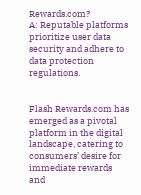Rewards.com?
A: Reputable platforms prioritize user data security and adhere to data protection regulations.


Flash Rewards.com has emerged as a pivotal platform in the digital landscape, catering to consumers’ desire for immediate rewards and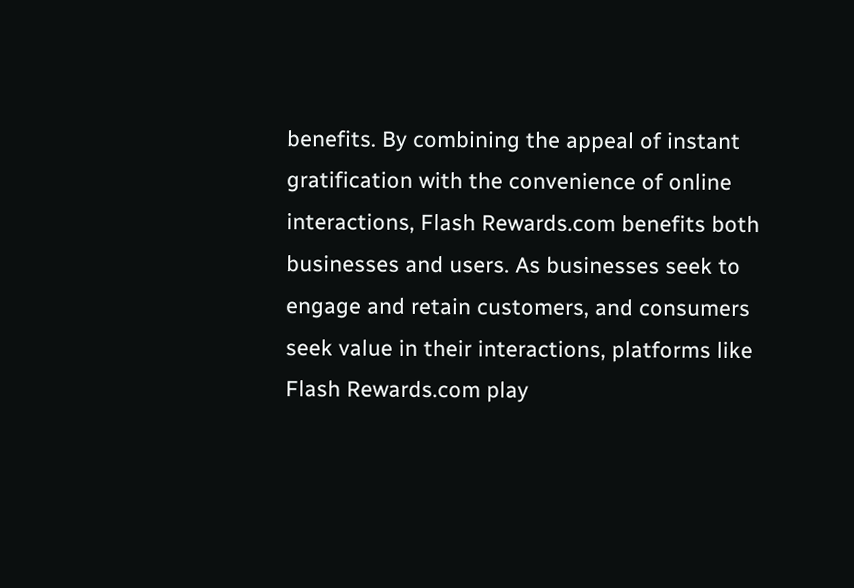benefits. By combining the appeal of instant gratification with the convenience of online interactions, Flash Rewards.com benefits both businesses and users. As businesses seek to engage and retain customers, and consumers seek value in their interactions, platforms like Flash Rewards.com play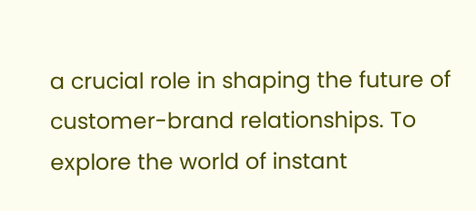a crucial role in shaping the future of customer-brand relationships. To explore the world of instant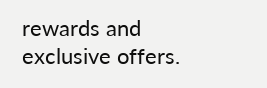rewards and exclusive offers.